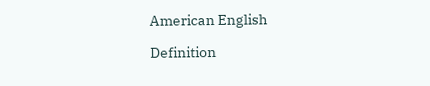American English

Definition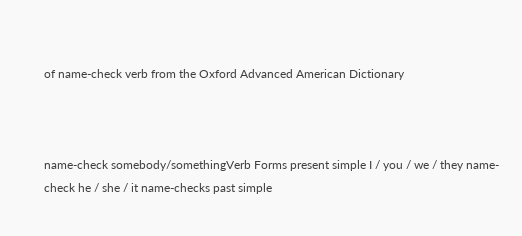of name-check verb from the Oxford Advanced American Dictionary



name-check somebody/somethingVerb Forms present simple I / you / we / they name-check he / she / it name-checks past simple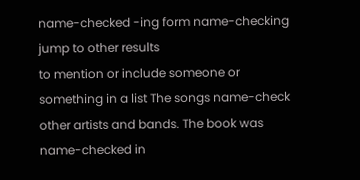name-checked -ing form name-checking
jump to other results
to mention or include someone or something in a list The songs name-check other artists and bands. The book was name-checked in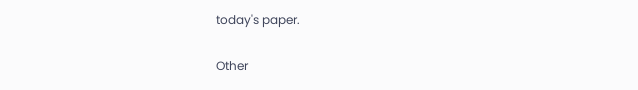today's paper.

Other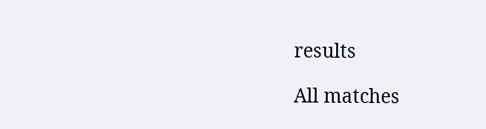results

All matches